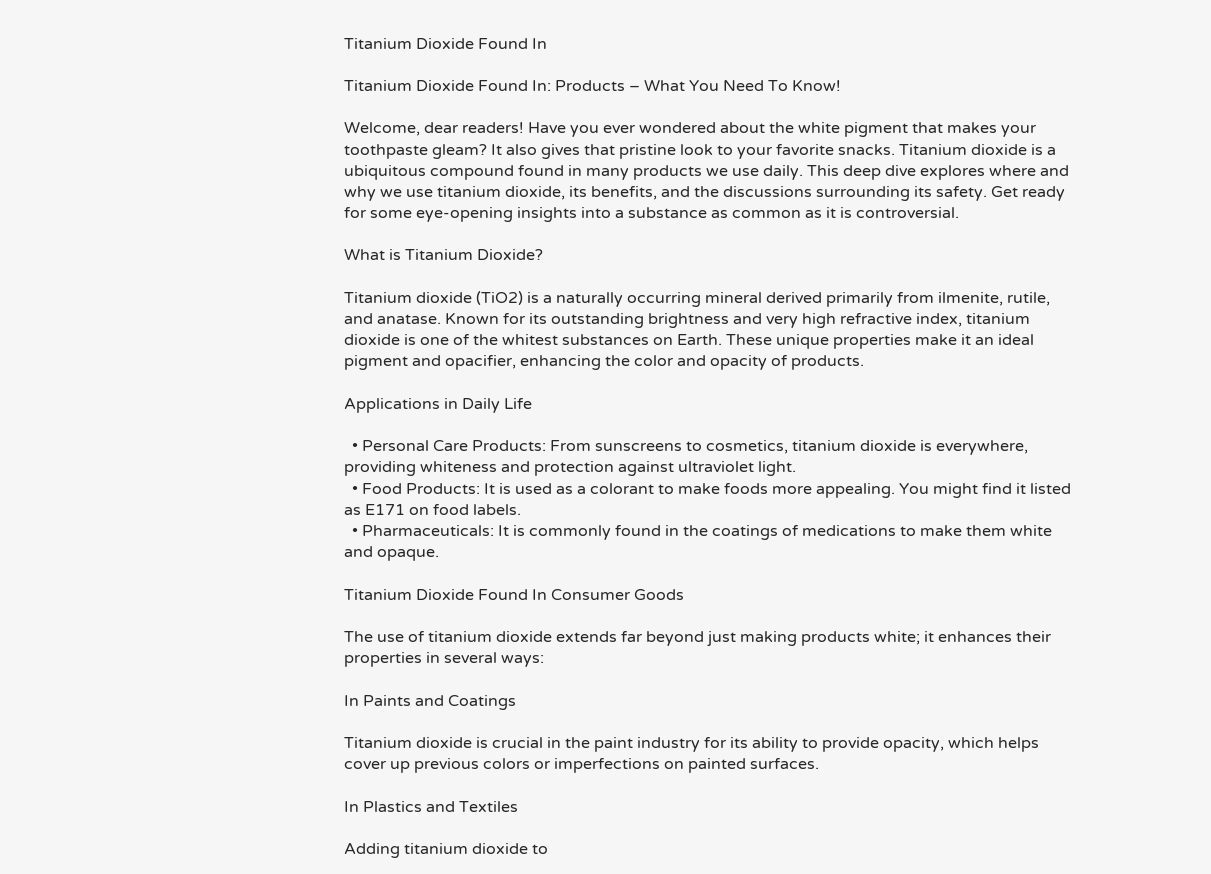Titanium Dioxide Found In

Titanium Dioxide Found In: Products – What You Need To Know!

Welcome, dear readers! Have you ever wondered about the white pigment that makes your toothpaste gleam? It also gives that pristine look to your favorite snacks. Titanium dioxide is a ubiquitous compound found in many products we use daily. This deep dive explores where and why we use titanium dioxide, its benefits, and the discussions surrounding its safety. Get ready for some eye-opening insights into a substance as common as it is controversial.

What is Titanium Dioxide?

Titanium dioxide (TiO2) is a naturally occurring mineral derived primarily from ilmenite, rutile, and anatase. Known for its outstanding brightness and very high refractive index, titanium dioxide is one of the whitest substances on Earth. These unique properties make it an ideal pigment and opacifier, enhancing the color and opacity of products.

Applications in Daily Life

  • Personal Care Products: From sunscreens to cosmetics, titanium dioxide is everywhere, providing whiteness and protection against ultraviolet light.
  • Food Products: It is used as a colorant to make foods more appealing. You might find it listed as E171 on food labels.
  • Pharmaceuticals: It is commonly found in the coatings of medications to make them white and opaque.

Titanium Dioxide Found In Consumer Goods

The use of titanium dioxide extends far beyond just making products white; it enhances their properties in several ways:

In Paints and Coatings

Titanium dioxide is crucial in the paint industry for its ability to provide opacity, which helps cover up previous colors or imperfections on painted surfaces.

In Plastics and Textiles

Adding titanium dioxide to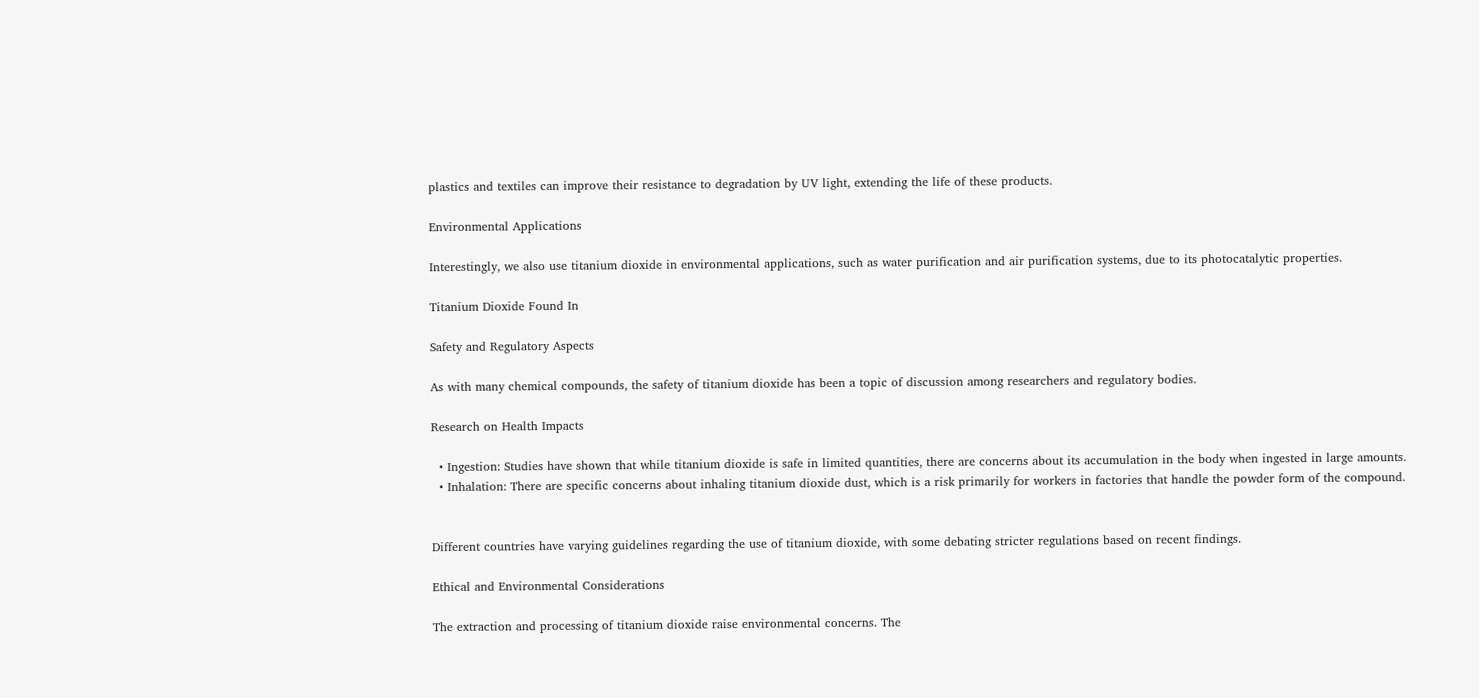plastics and textiles can improve their resistance to degradation by UV light, extending the life of these products.

Environmental Applications

Interestingly, we also use titanium dioxide in environmental applications, such as water purification and air purification systems, due to its photocatalytic properties.

Titanium Dioxide Found In

Safety and Regulatory Aspects

As with many chemical compounds, the safety of titanium dioxide has been a topic of discussion among researchers and regulatory bodies.

Research on Health Impacts

  • Ingestion: Studies have shown that while titanium dioxide is safe in limited quantities, there are concerns about its accumulation in the body when ingested in large amounts.
  • Inhalation: There are specific concerns about inhaling titanium dioxide dust, which is a risk primarily for workers in factories that handle the powder form of the compound.


Different countries have varying guidelines regarding the use of titanium dioxide, with some debating stricter regulations based on recent findings.

Ethical and Environmental Considerations

The extraction and processing of titanium dioxide raise environmental concerns. The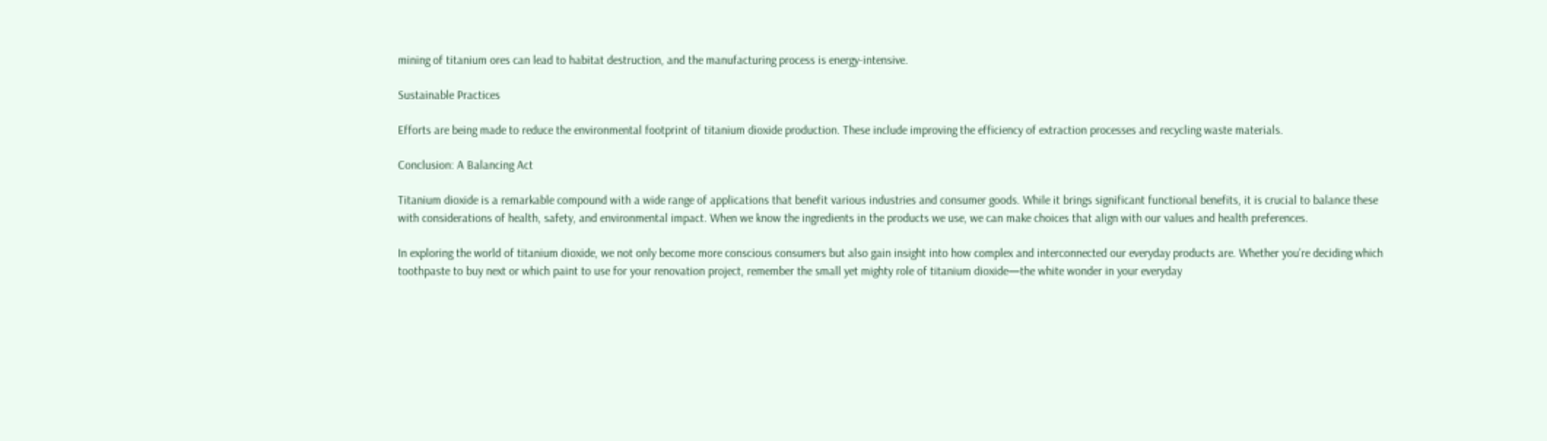mining of titanium ores can lead to habitat destruction, and the manufacturing process is energy-intensive.

Sustainable Practices

Efforts are being made to reduce the environmental footprint of titanium dioxide production. These include improving the efficiency of extraction processes and recycling waste materials.

Conclusion: A Balancing Act

Titanium dioxide is a remarkable compound with a wide range of applications that benefit various industries and consumer goods. While it brings significant functional benefits, it is crucial to balance these with considerations of health, safety, and environmental impact. When we know the ingredients in the products we use, we can make choices that align with our values and health preferences.

In exploring the world of titanium dioxide, we not only become more conscious consumers but also gain insight into how complex and interconnected our everyday products are. Whether you’re deciding which toothpaste to buy next or which paint to use for your renovation project, remember the small yet mighty role of titanium dioxide—the white wonder in your everyday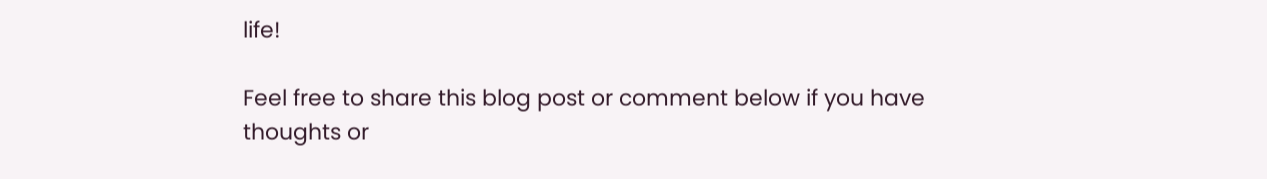life!

Feel free to share this blog post or comment below if you have thoughts or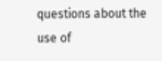questions about the use of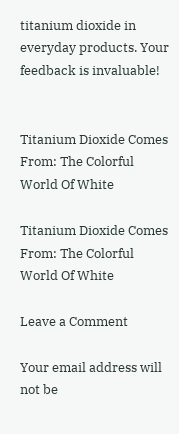titanium dioxide in everyday products. Your feedback is invaluable!


Titanium Dioxide Comes From: The Colorful World Of White

Titanium Dioxide Comes From: The Colorful World Of White

Leave a Comment

Your email address will not be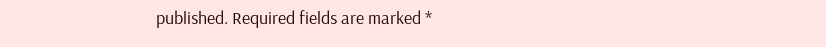published. Required fields are marked *